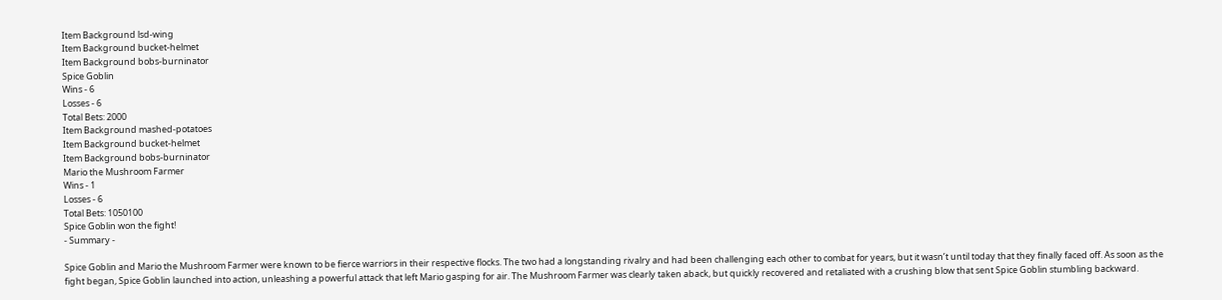Item Background lsd-wing
Item Background bucket-helmet
Item Background bobs-burninator
Spice Goblin
Wins - 6
Losses - 6
Total Bets: 2000
Item Background mashed-potatoes
Item Background bucket-helmet
Item Background bobs-burninator
Mario the Mushroom Farmer
Wins - 1
Losses - 6
Total Bets: 1050100
Spice Goblin won the fight!
- Summary -

Spice Goblin and Mario the Mushroom Farmer were known to be fierce warriors in their respective flocks. The two had a longstanding rivalry and had been challenging each other to combat for years, but it wasn’t until today that they finally faced off. As soon as the fight began, Spice Goblin launched into action, unleashing a powerful attack that left Mario gasping for air. The Mushroom Farmer was clearly taken aback, but quickly recovered and retaliated with a crushing blow that sent Spice Goblin stumbling backward.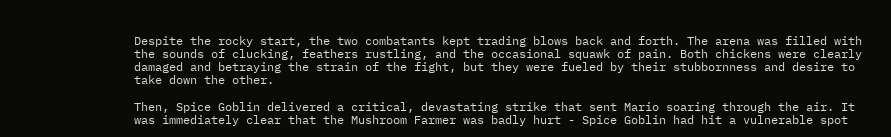Despite the rocky start, the two combatants kept trading blows back and forth. The arena was filled with the sounds of clucking, feathers rustling, and the occasional squawk of pain. Both chickens were clearly damaged and betraying the strain of the fight, but they were fueled by their stubbornness and desire to take down the other.

Then, Spice Goblin delivered a critical, devastating strike that sent Mario soaring through the air. It was immediately clear that the Mushroom Farmer was badly hurt - Spice Goblin had hit a vulnerable spot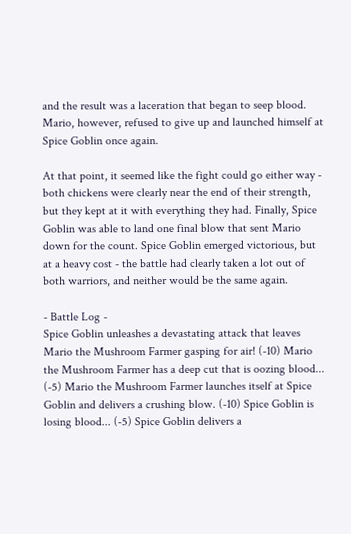and the result was a laceration that began to seep blood. Mario, however, refused to give up and launched himself at Spice Goblin once again.

At that point, it seemed like the fight could go either way - both chickens were clearly near the end of their strength, but they kept at it with everything they had. Finally, Spice Goblin was able to land one final blow that sent Mario down for the count. Spice Goblin emerged victorious, but at a heavy cost - the battle had clearly taken a lot out of both warriors, and neither would be the same again.

- Battle Log -
Spice Goblin unleashes a devastating attack that leaves Mario the Mushroom Farmer gasping for air! (-10) Mario the Mushroom Farmer has a deep cut that is oozing blood... (-5) Mario the Mushroom Farmer launches itself at Spice Goblin and delivers a crushing blow. (-10) Spice Goblin is losing blood... (-5) Spice Goblin delivers a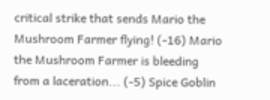critical strike that sends Mario the Mushroom Farmer flying! (-16) Mario the Mushroom Farmer is bleeding from a laceration... (-5) Spice Goblin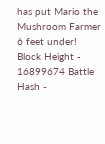has put Mario the Mushroom Farmer 6 feet under! Block Height - 16899674 Battle Hash -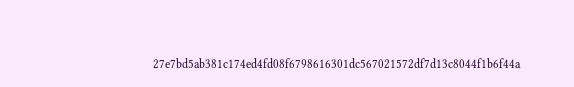27e7bd5ab381c174ed4fd08f6798616301dc567021572df7d13c8044f1b6f44a